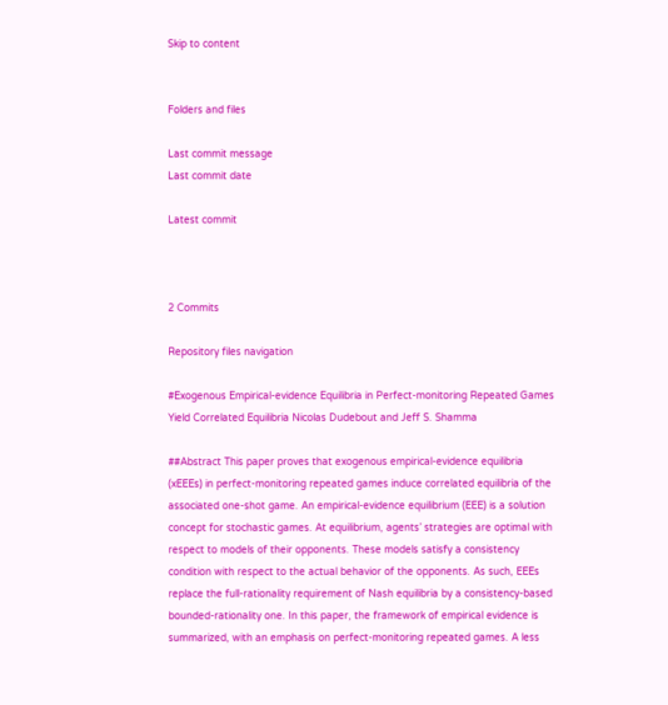Skip to content


Folders and files

Last commit message
Last commit date

Latest commit



2 Commits

Repository files navigation

#Exogenous Empirical-evidence Equilibria in Perfect-monitoring Repeated Games Yield Correlated Equilibria Nicolas Dudebout and Jeff S. Shamma

##Abstract This paper proves that exogenous empirical-evidence equilibria (xEEEs) in perfect-monitoring repeated games induce correlated equilibria of the associated one-shot game. An empirical-evidence equilibrium (EEE) is a solution concept for stochastic games. At equilibrium, agents’ strategies are optimal with respect to models of their opponents. These models satisfy a consistency condition with respect to the actual behavior of the opponents. As such, EEEs replace the full-rationality requirement of Nash equilibria by a consistency-based bounded-rationality one. In this paper, the framework of empirical evidence is summarized, with an emphasis on perfect-monitoring repeated games. A less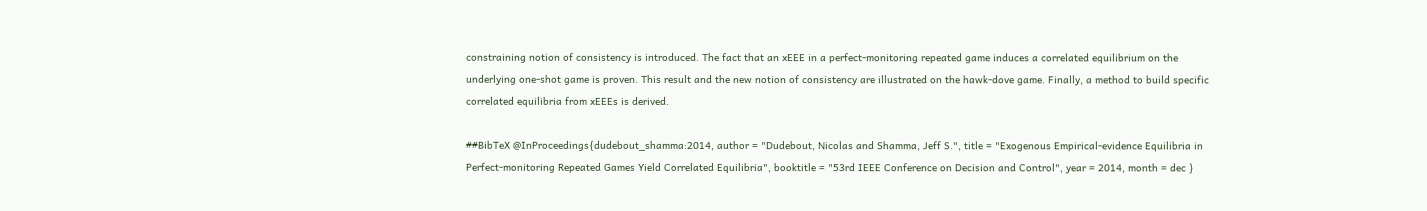constraining notion of consistency is introduced. The fact that an xEEE in a perfect-monitoring repeated game induces a correlated equilibrium on the underlying one-shot game is proven. This result and the new notion of consistency are illustrated on the hawk-dove game. Finally, a method to build specific correlated equilibria from xEEEs is derived.

##BibTeX @InProceedings{dudebout_shamma:2014, author = "Dudebout, Nicolas and Shamma, Jeff S.", title = "Exogenous Empirical-evidence Equilibria in Perfect-monitoring Repeated Games Yield Correlated Equilibria", booktitle = "53rd IEEE Conference on Decision and Control", year = 2014, month = dec }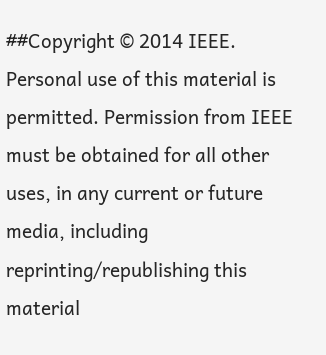##Copyright © 2014 IEEE. Personal use of this material is permitted. Permission from IEEE must be obtained for all other uses, in any current or future media, including reprinting/republishing this material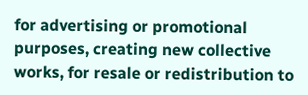for advertising or promotional purposes, creating new collective works, for resale or redistribution to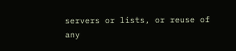servers or lists, or reuse of any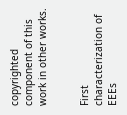copyrighted component of this work in other works.


First characterization of EEEs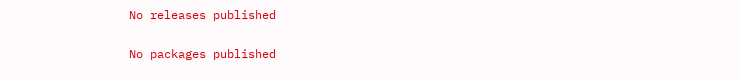No releases published


No packages published